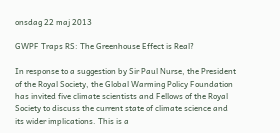onsdag 22 maj 2013

GWPF Traps RS: The Greenhouse Effect is Real?

In response to a suggestion by Sir Paul Nurse, the President of the Royal Society, the Global Warming Policy Foundation has invited five climate scientists and Fellows of the Royal Society to discuss the current state of climate science and its wider implications. This is a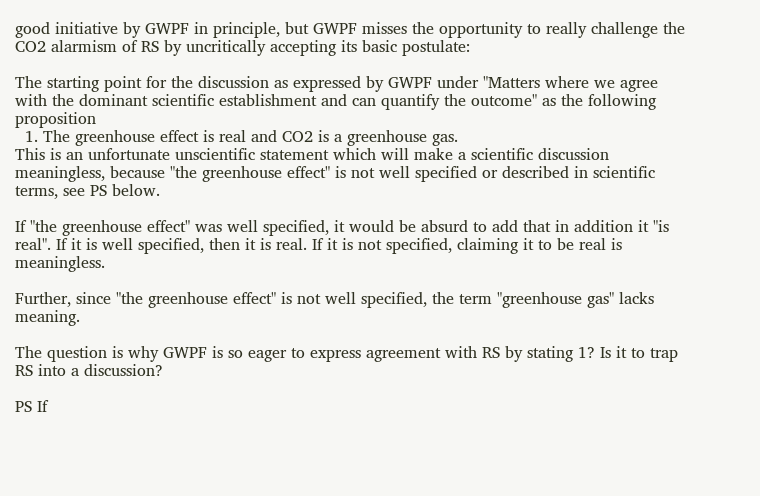good initiative by GWPF in principle, but GWPF misses the opportunity to really challenge the CO2 alarmism of RS by uncritically accepting its basic postulate:

The starting point for the discussion as expressed by GWPF under "Matters where we agree with the dominant scientific establishment and can quantify the outcome" as the following proposition
  1. The greenhouse effect is real and CO2 is a greenhouse gas.
This is an unfortunate unscientific statement which will make a scientific discussion meaningless, because "the greenhouse effect" is not well specified or described in scientific terms, see PS below.

If "the greenhouse effect" was well specified, it would be absurd to add that in addition it "is real". If it is well specified, then it is real. If it is not specified, claiming it to be real is meaningless.

Further, since "the greenhouse effect" is not well specified, the term "greenhouse gas" lacks meaning.

The question is why GWPF is so eager to express agreement with RS by stating 1? Is it to trap RS into a discussion?

PS If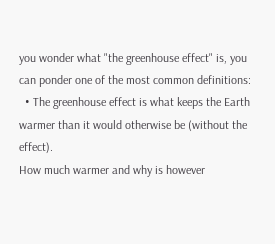you wonder what "the greenhouse effect" is, you can ponder one of the most common definitions:
  • The greenhouse effect is what keeps the Earth warmer than it would otherwise be (without the effect).
How much warmer and why is however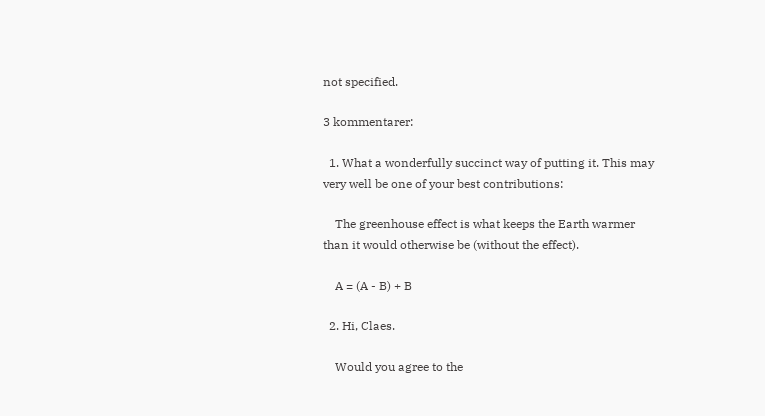not specified.

3 kommentarer:

  1. What a wonderfully succinct way of putting it. This may very well be one of your best contributions:

    The greenhouse effect is what keeps the Earth warmer than it would otherwise be (without the effect).

    A = (A - B) + B

  2. Hi, Claes.

    Would you agree to the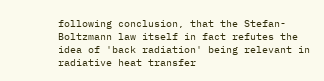following conclusion, that the Stefan-Boltzmann law itself in fact refutes the idea of 'back radiation' being relevant in radiative heat transfer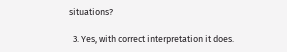situations?

  3. Yes, with correct interpretation it does.